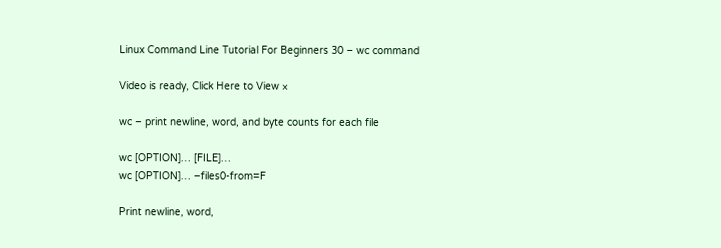Linux Command Line Tutorial For Beginners 30 – wc command

Video is ready, Click Here to View ×

wc – print newline, word, and byte counts for each file

wc [OPTION]… [FILE]…
wc [OPTION]… –files0-from=F

Print newline, word,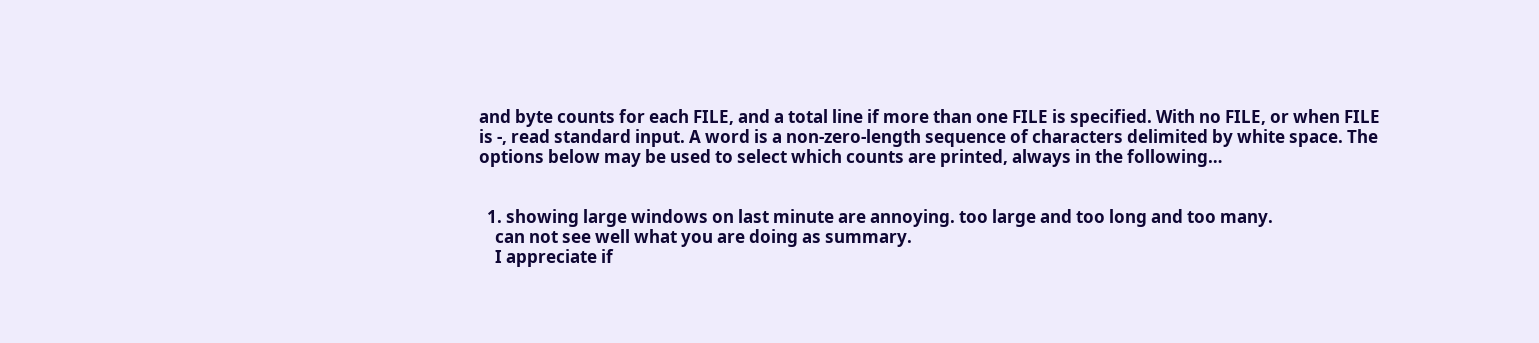and byte counts for each FILE, and a total line if more than one FILE is specified. With no FILE, or when FILE is -, read standard input. A word is a non-zero-length sequence of characters delimited by white space. The options below may be used to select which counts are printed, always in the following…


  1. showing large windows on last minute are annoying. too large and too long and too many.
    can not see well what you are doing as summary.
    I appreciate if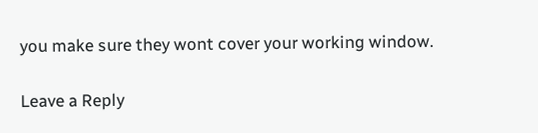you make sure they wont cover your working window.

Leave a Reply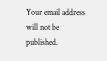Your email address will not be published.